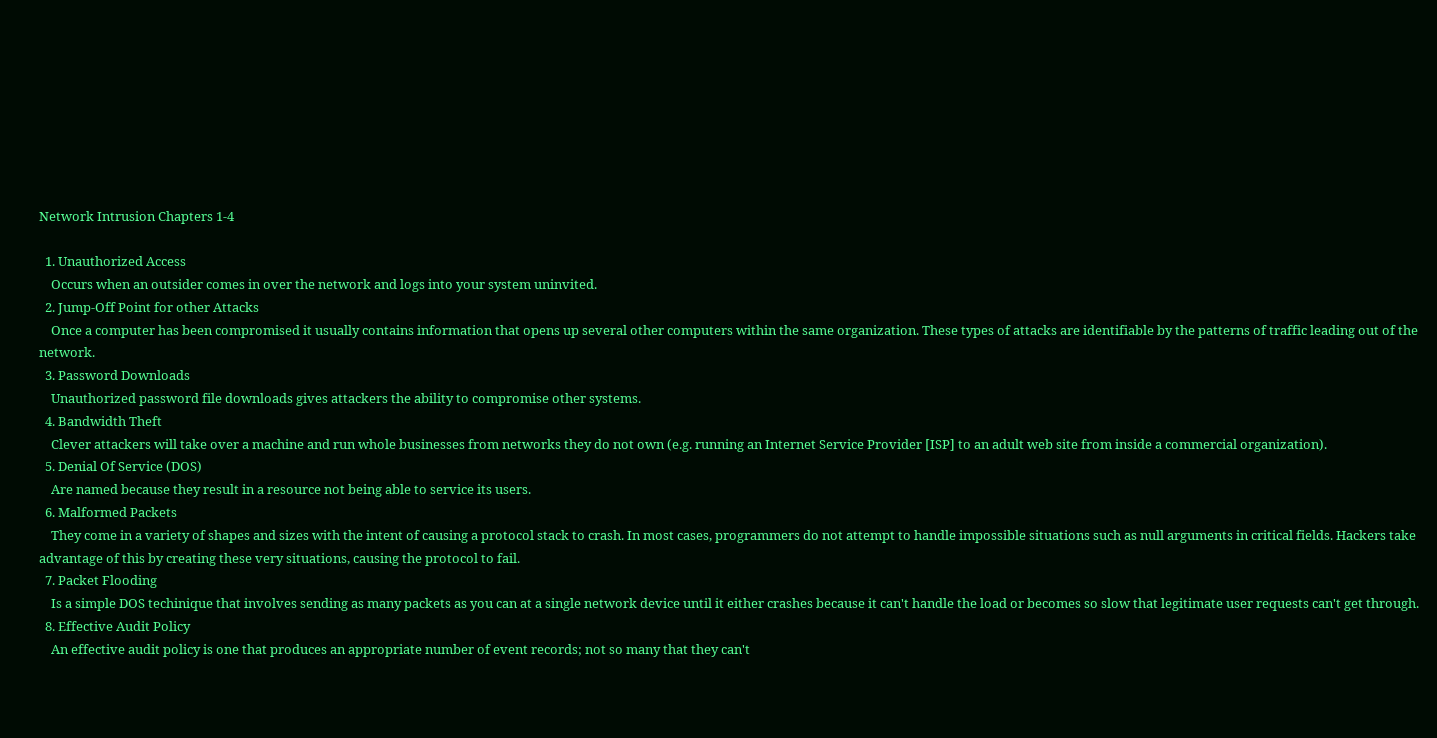Network Intrusion Chapters 1-4

  1. Unauthorized Access
    Occurs when an outsider comes in over the network and logs into your system uninvited.
  2. Jump-Off Point for other Attacks
    Once a computer has been compromised it usually contains information that opens up several other computers within the same organization. These types of attacks are identifiable by the patterns of traffic leading out of the network.
  3. Password Downloads
    Unauthorized password file downloads gives attackers the ability to compromise other systems.
  4. Bandwidth Theft
    Clever attackers will take over a machine and run whole businesses from networks they do not own (e.g. running an Internet Service Provider [ISP] to an adult web site from inside a commercial organization).
  5. Denial Of Service (DOS)
    Are named because they result in a resource not being able to service its users.
  6. Malformed Packets
    They come in a variety of shapes and sizes with the intent of causing a protocol stack to crash. In most cases, programmers do not attempt to handle impossible situations such as null arguments in critical fields. Hackers take advantage of this by creating these very situations, causing the protocol to fail.
  7. Packet Flooding
    Is a simple DOS techinique that involves sending as many packets as you can at a single network device until it either crashes because it can't handle the load or becomes so slow that legitimate user requests can't get through.
  8. Effective Audit Policy
    An effective audit policy is one that produces an appropriate number of event records; not so many that they can't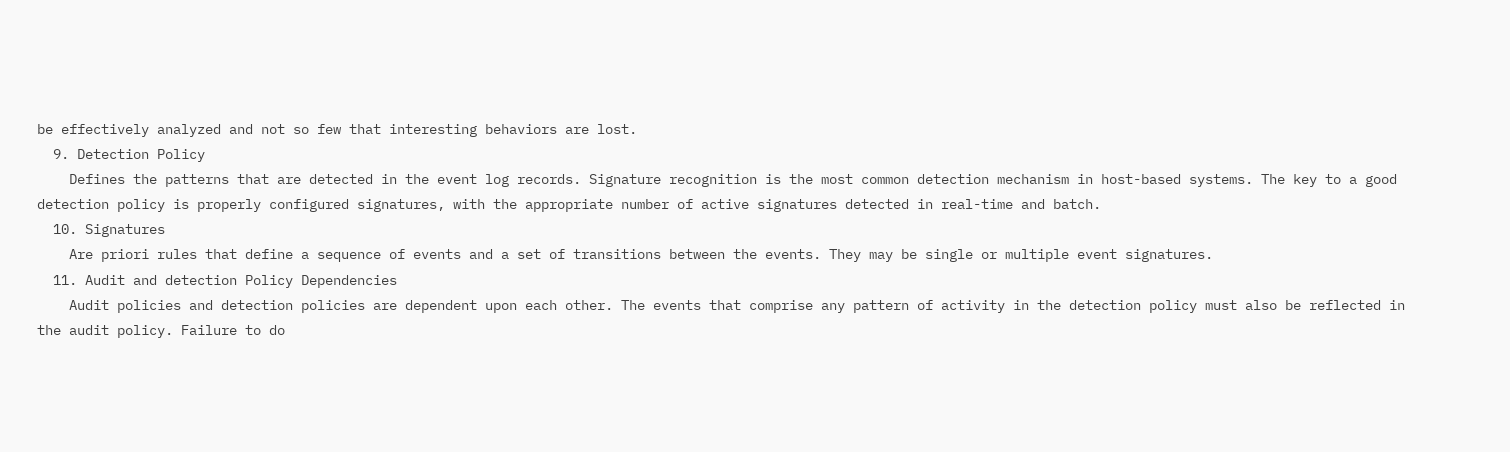be effectively analyzed and not so few that interesting behaviors are lost.
  9. Detection Policy
    Defines the patterns that are detected in the event log records. Signature recognition is the most common detection mechanism in host-based systems. The key to a good detection policy is properly configured signatures, with the appropriate number of active signatures detected in real-time and batch.
  10. Signatures
    Are priori rules that define a sequence of events and a set of transitions between the events. They may be single or multiple event signatures.
  11. Audit and detection Policy Dependencies
    Audit policies and detection policies are dependent upon each other. The events that comprise any pattern of activity in the detection policy must also be reflected in the audit policy. Failure to do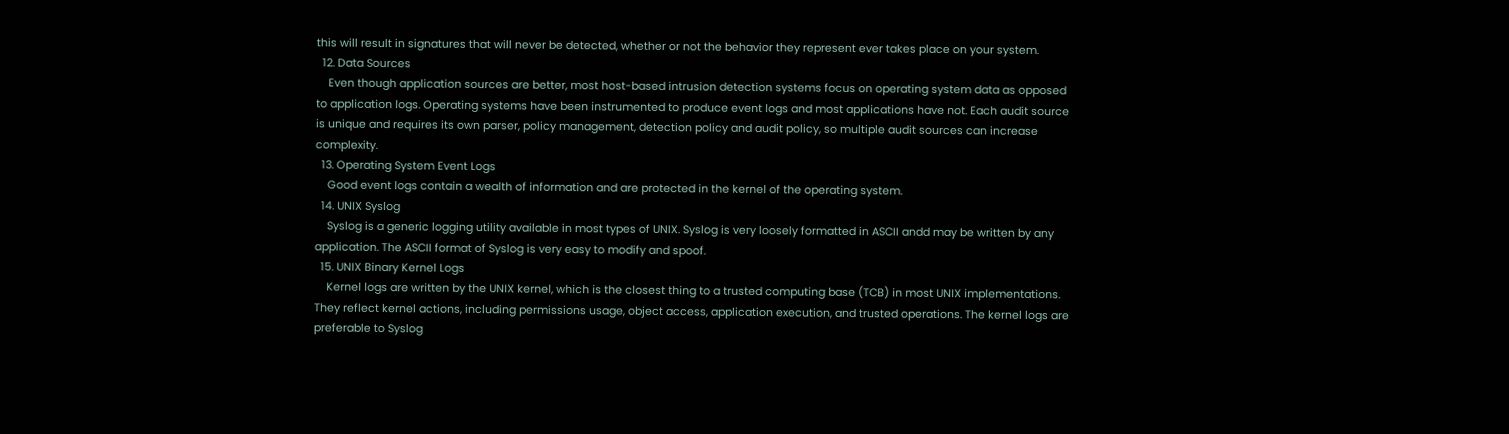this will result in signatures that will never be detected, whether or not the behavior they represent ever takes place on your system.
  12. Data Sources
    Even though application sources are better, most host-based intrusion detection systems focus on operating system data as opposed to application logs. Operating systems have been instrumented to produce event logs and most applications have not. Each audit source is unique and requires its own parser, policy management, detection policy and audit policy, so multiple audit sources can increase complexity.
  13. Operating System Event Logs
    Good event logs contain a wealth of information and are protected in the kernel of the operating system.
  14. UNIX Syslog
    Syslog is a generic logging utility available in most types of UNIX. Syslog is very loosely formatted in ASCII andd may be written by any application. The ASCII format of Syslog is very easy to modify and spoof.
  15. UNIX Binary Kernel Logs
    Kernel logs are written by the UNIX kernel, which is the closest thing to a trusted computing base (TCB) in most UNIX implementations. They reflect kernel actions, including permissions usage, object access, application execution, and trusted operations. The kernel logs are preferable to Syslog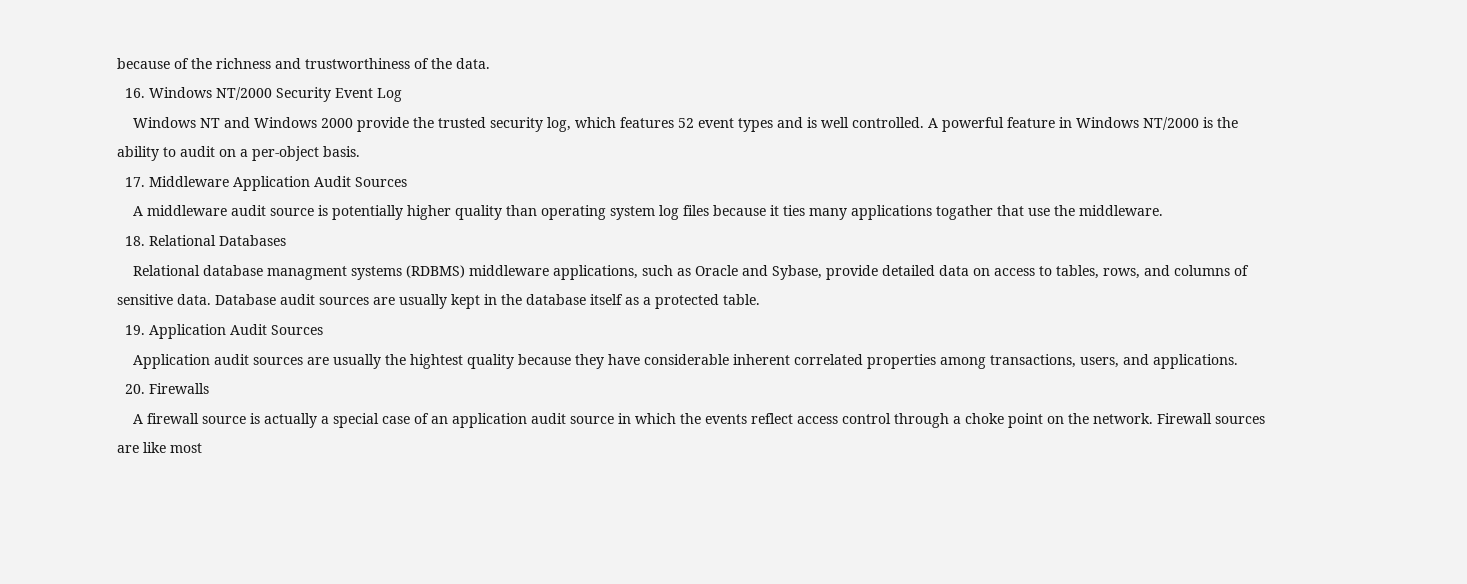because of the richness and trustworthiness of the data.
  16. Windows NT/2000 Security Event Log
    Windows NT and Windows 2000 provide the trusted security log, which features 52 event types and is well controlled. A powerful feature in Windows NT/2000 is the ability to audit on a per-object basis.
  17. Middleware Application Audit Sources
    A middleware audit source is potentially higher quality than operating system log files because it ties many applications togather that use the middleware.
  18. Relational Databases
    Relational database managment systems (RDBMS) middleware applications, such as Oracle and Sybase, provide detailed data on access to tables, rows, and columns of sensitive data. Database audit sources are usually kept in the database itself as a protected table.
  19. Application Audit Sources
    Application audit sources are usually the hightest quality because they have considerable inherent correlated properties among transactions, users, and applications.
  20. Firewalls
    A firewall source is actually a special case of an application audit source in which the events reflect access control through a choke point on the network. Firewall sources are like most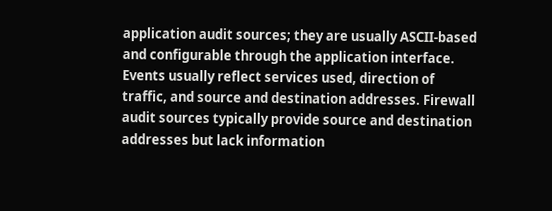application audit sources; they are usually ASCII-based and configurable through the application interface. Events usually reflect services used, direction of traffic, and source and destination addresses. Firewall audit sources typically provide source and destination addresses but lack information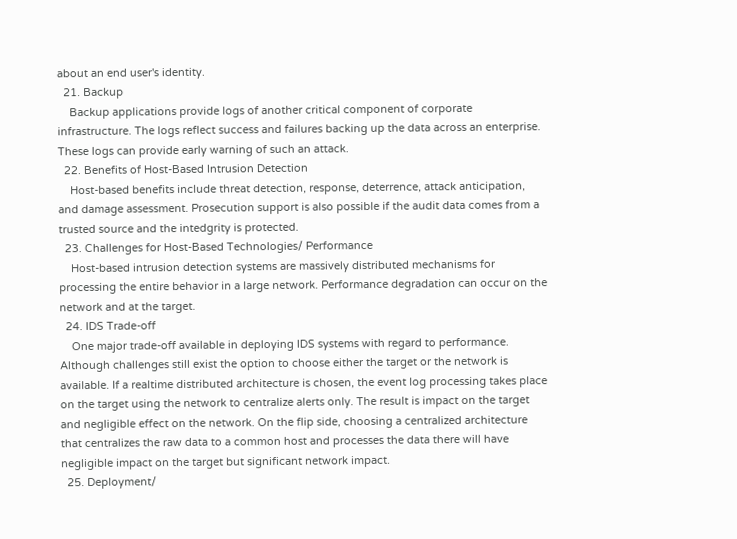about an end user's identity.
  21. Backup
    Backup applications provide logs of another critical component of corporate infrastructure. The logs reflect success and failures backing up the data across an enterprise. These logs can provide early warning of such an attack.
  22. Benefits of Host-Based Intrusion Detection
    Host-based benefits include threat detection, response, deterrence, attack anticipation, and damage assessment. Prosecution support is also possible if the audit data comes from a trusted source and the intedgrity is protected.
  23. Challenges for Host-Based Technologies/ Performance
    Host-based intrusion detection systems are massively distributed mechanisms for processing the entire behavior in a large network. Performance degradation can occur on the network and at the target.
  24. IDS Trade-off
    One major trade-off available in deploying IDS systems with regard to performance. Although challenges still exist the option to choose either the target or the network is available. If a realtime distributed architecture is chosen, the event log processing takes place on the target using the network to centralize alerts only. The result is impact on the target and negligible effect on the network. On the flip side, choosing a centralized architecture that centralizes the raw data to a common host and processes the data there will have negligible impact on the target but significant network impact.
  25. Deployment/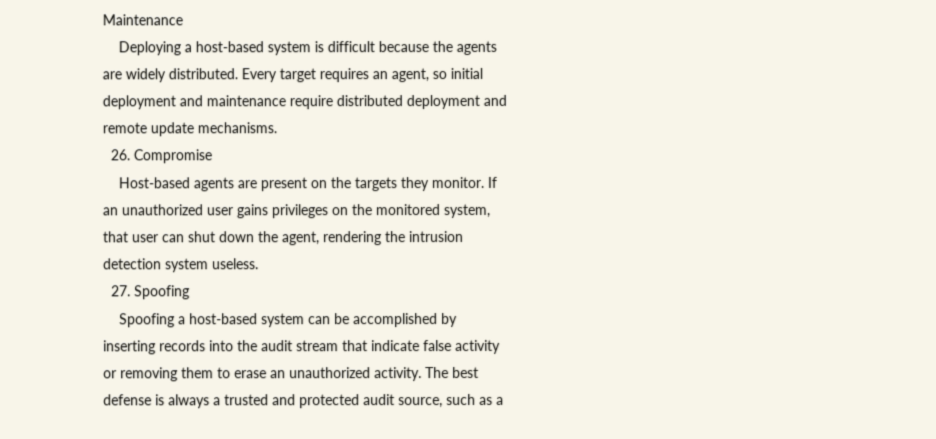Maintenance
    Deploying a host-based system is difficult because the agents are widely distributed. Every target requires an agent, so initial deployment and maintenance require distributed deployment and remote update mechanisms.
  26. Compromise
    Host-based agents are present on the targets they monitor. If an unauthorized user gains privileges on the monitored system, that user can shut down the agent, rendering the intrusion detection system useless.
  27. Spoofing
    Spoofing a host-based system can be accomplished by inserting records into the audit stream that indicate false activity or removing them to erase an unauthorized activity. The best defense is always a trusted and protected audit source, such as a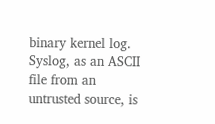binary kernel log. Syslog, as an ASCII file from an untrusted source, is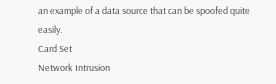an example of a data source that can be spoofed quite easily.
Card Set
Network Intrusion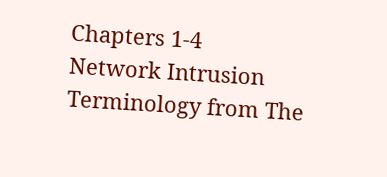Chapters 1-4
Network Intrusion Terminology from The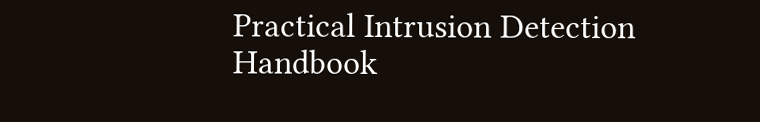Practical Intrusion Detection Handbook